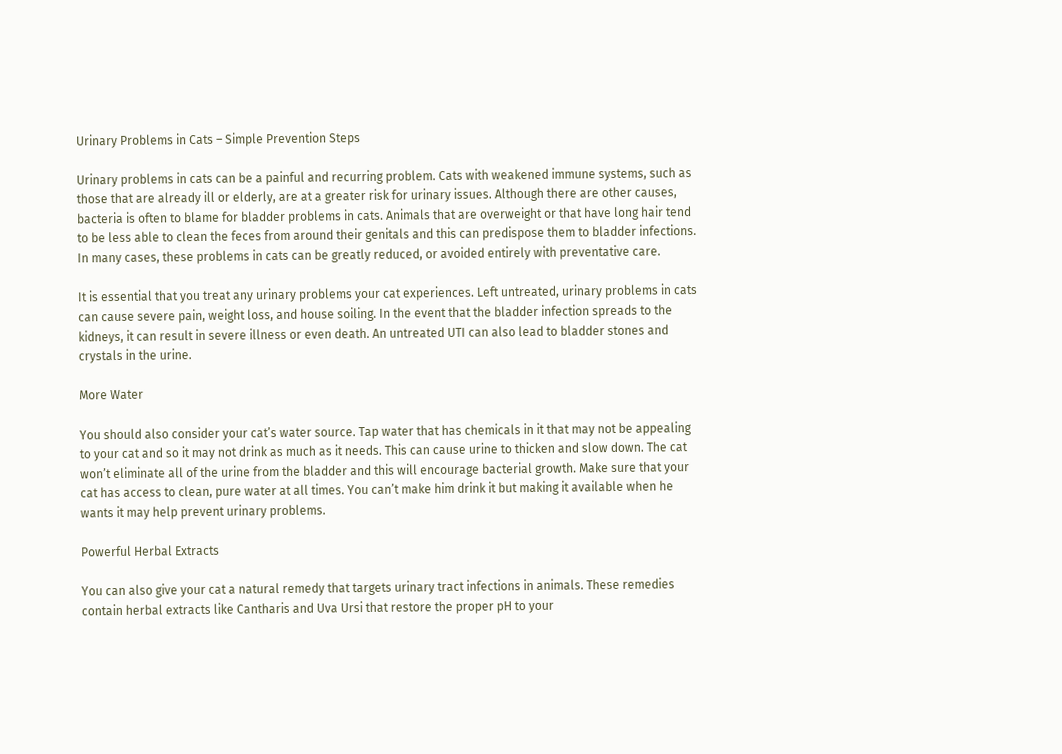Urinary Problems in Cats – Simple Prevention Steps

Urinary problems in cats can be a painful and recurring problem. Cats with weakened immune systems, such as those that are already ill or elderly, are at a greater risk for urinary issues. Although there are other causes, bacteria is often to blame for bladder problems in cats. Animals that are overweight or that have long hair tend to be less able to clean the feces from around their genitals and this can predispose them to bladder infections. In many cases, these problems in cats can be greatly reduced, or avoided entirely with preventative care.

It is essential that you treat any urinary problems your cat experiences. Left untreated, urinary problems in cats can cause severe pain, weight loss, and house soiling. In the event that the bladder infection spreads to the kidneys, it can result in severe illness or even death. An untreated UTI can also lead to bladder stones and crystals in the urine.

More Water

You should also consider your cat’s water source. Tap water that has chemicals in it that may not be appealing to your cat and so it may not drink as much as it needs. This can cause urine to thicken and slow down. The cat won’t eliminate all of the urine from the bladder and this will encourage bacterial growth. Make sure that your cat has access to clean, pure water at all times. You can’t make him drink it but making it available when he wants it may help prevent urinary problems.

Powerful Herbal Extracts

You can also give your cat a natural remedy that targets urinary tract infections in animals. These remedies contain herbal extracts like Cantharis and Uva Ursi that restore the proper pH to your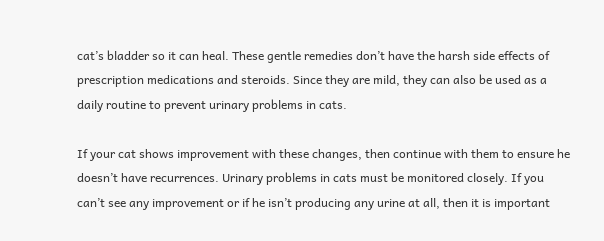cat’s bladder so it can heal. These gentle remedies don’t have the harsh side effects of prescription medications and steroids. Since they are mild, they can also be used as a daily routine to prevent urinary problems in cats.

If your cat shows improvement with these changes, then continue with them to ensure he doesn’t have recurrences. Urinary problems in cats must be monitored closely. If you can’t see any improvement or if he isn’t producing any urine at all, then it is important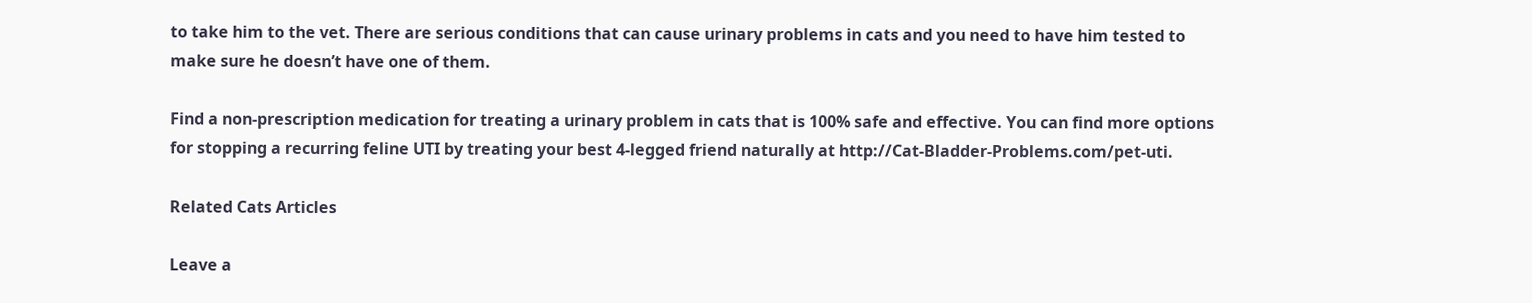to take him to the vet. There are serious conditions that can cause urinary problems in cats and you need to have him tested to make sure he doesn’t have one of them.

Find a non-prescription medication for treating a urinary problem in cats that is 100% safe and effective. You can find more options for stopping a recurring feline UTI by treating your best 4-legged friend naturally at http://Cat-Bladder-Problems.com/pet-uti.

Related Cats Articles

Leave a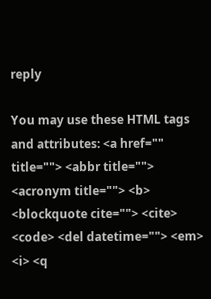reply

You may use these HTML tags and attributes: <a href="" title=""> <abbr title=""> <acronym title=""> <b> <blockquote cite=""> <cite> <code> <del datetime=""> <em> <i> <q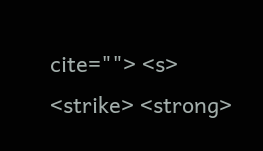cite=""> <s> <strike> <strong>